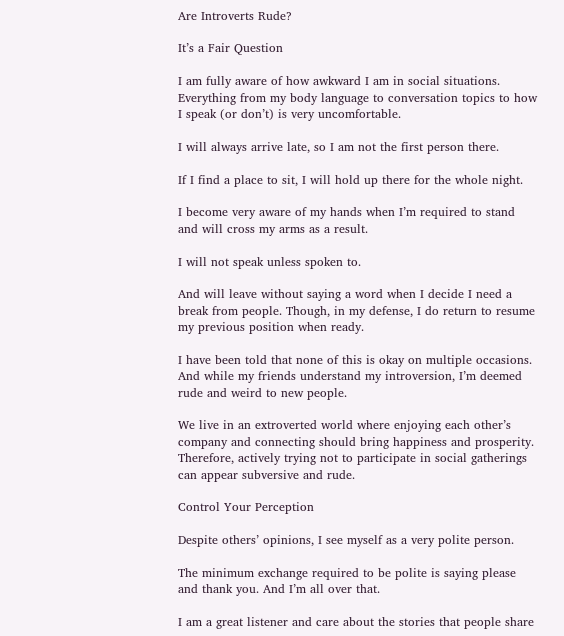Are Introverts Rude?

It’s a Fair Question

I am fully aware of how awkward I am in social situations. Everything from my body language to conversation topics to how I speak (or don’t) is very uncomfortable.

I will always arrive late, so I am not the first person there.

If I find a place to sit, I will hold up there for the whole night.

I become very aware of my hands when I’m required to stand and will cross my arms as a result.

I will not speak unless spoken to.

And will leave without saying a word when I decide I need a break from people. Though, in my defense, I do return to resume my previous position when ready.

I have been told that none of this is okay on multiple occasions. And while my friends understand my introversion, I’m deemed rude and weird to new people.

We live in an extroverted world where enjoying each other’s company and connecting should bring happiness and prosperity. Therefore, actively trying not to participate in social gatherings can appear subversive and rude.

Control Your Perception

Despite others’ opinions, I see myself as a very polite person.

The minimum exchange required to be polite is saying please and thank you. And I’m all over that.

I am a great listener and care about the stories that people share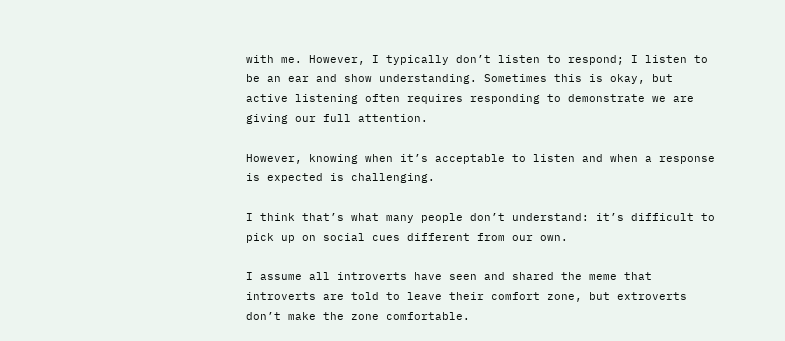with me. However, I typically don’t listen to respond; I listen to be an ear and show understanding. Sometimes this is okay, but active listening often requires responding to demonstrate we are giving our full attention.

However, knowing when it’s acceptable to listen and when a response is expected is challenging.

I think that’s what many people don’t understand: it’s difficult to pick up on social cues different from our own.

I assume all introverts have seen and shared the meme that introverts are told to leave their comfort zone, but extroverts don’t make the zone comfortable.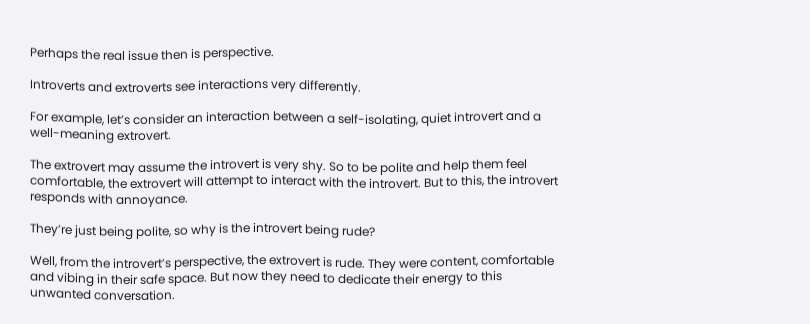Perhaps the real issue then is perspective.

Introverts and extroverts see interactions very differently.

For example, let’s consider an interaction between a self-isolating, quiet introvert and a well-meaning extrovert.

The extrovert may assume the introvert is very shy. So to be polite and help them feel comfortable, the extrovert will attempt to interact with the introvert. But to this, the introvert responds with annoyance.

They’re just being polite, so why is the introvert being rude?

Well, from the introvert’s perspective, the extrovert is rude. They were content, comfortable and vibing in their safe space. But now they need to dedicate their energy to this unwanted conversation.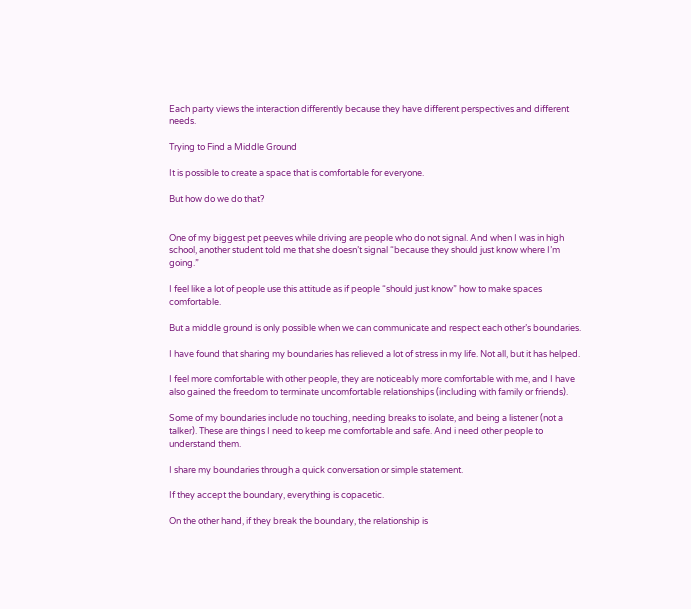Each party views the interaction differently because they have different perspectives and different needs.

Trying to Find a Middle Ground

It is possible to create a space that is comfortable for everyone.

But how do we do that?


One of my biggest pet peeves while driving are people who do not signal. And when I was in high school, another student told me that she doesn’t signal “because they should just know where I’m going.”

I feel like a lot of people use this attitude as if people “should just know” how to make spaces comfortable.

But a middle ground is only possible when we can communicate and respect each other’s boundaries.

I have found that sharing my boundaries has relieved a lot of stress in my life. Not all, but it has helped.

I feel more comfortable with other people, they are noticeably more comfortable with me, and I have also gained the freedom to terminate uncomfortable relationships (including with family or friends).

Some of my boundaries include no touching, needing breaks to isolate, and being a listener (not a talker). These are things I need to keep me comfortable and safe. And i need other people to understand them.

I share my boundaries through a quick conversation or simple statement.

If they accept the boundary, everything is copacetic.

On the other hand, if they break the boundary, the relationship is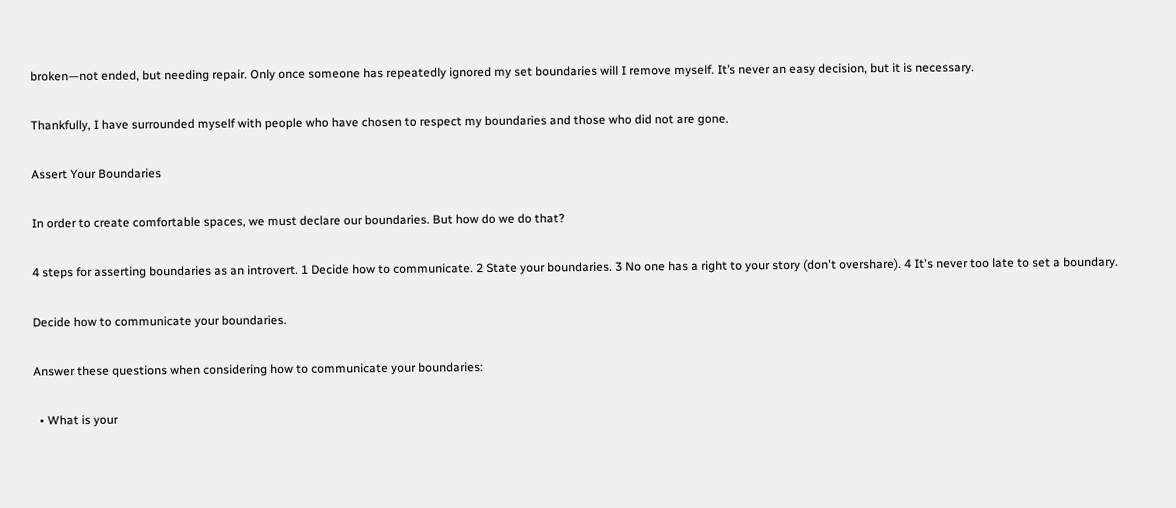broken—not ended, but needing repair. Only once someone has repeatedly ignored my set boundaries will I remove myself. It’s never an easy decision, but it is necessary.

Thankfully, I have surrounded myself with people who have chosen to respect my boundaries and those who did not are gone.

Assert Your Boundaries

In order to create comfortable spaces, we must declare our boundaries. But how do we do that?

4 steps for asserting boundaries as an introvert. 1 Decide how to communicate. 2 State your boundaries. 3 No one has a right to your story (don't overshare). 4 It's never too late to set a boundary.

Decide how to communicate your boundaries.

Answer these questions when considering how to communicate your boundaries:

  • What is your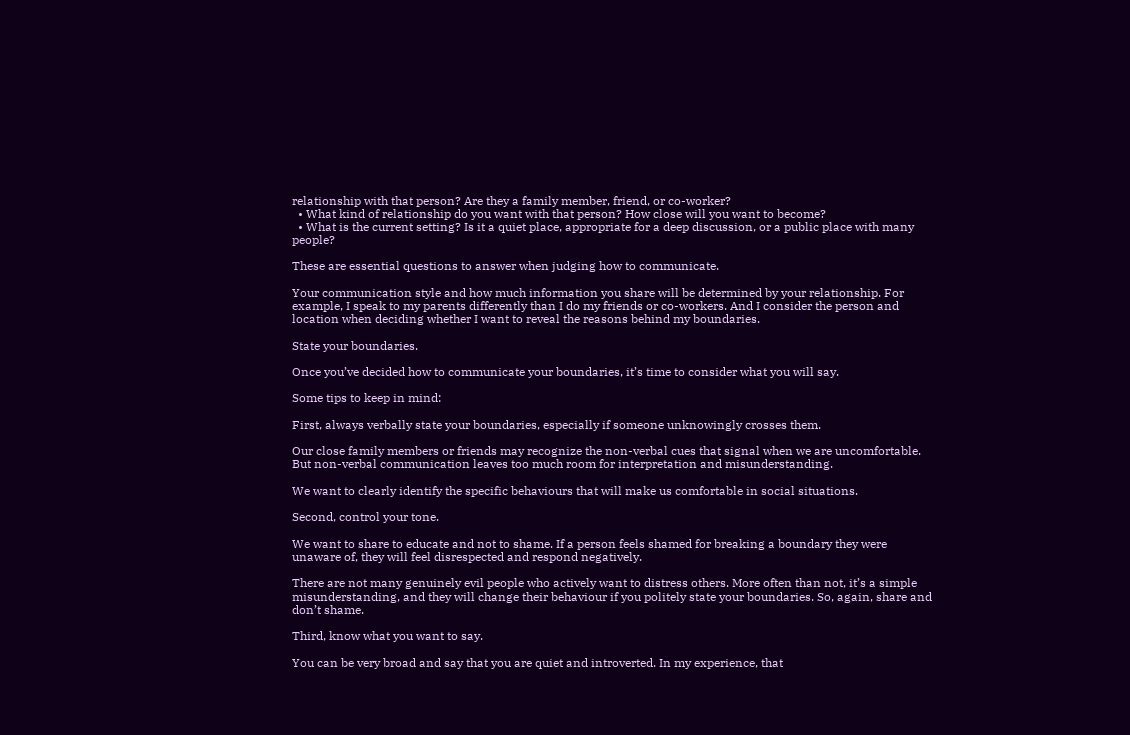relationship with that person? Are they a family member, friend, or co-worker?
  • What kind of relationship do you want with that person? How close will you want to become?
  • What is the current setting? Is it a quiet place, appropriate for a deep discussion, or a public place with many people?

These are essential questions to answer when judging how to communicate.

Your communication style and how much information you share will be determined by your relationship. For example, I speak to my parents differently than I do my friends or co-workers. And I consider the person and location when deciding whether I want to reveal the reasons behind my boundaries.

State your boundaries.

Once you’ve decided how to communicate your boundaries, it’s time to consider what you will say.

Some tips to keep in mind:

First, always verbally state your boundaries, especially if someone unknowingly crosses them.

Our close family members or friends may recognize the non-verbal cues that signal when we are uncomfortable. But non-verbal communication leaves too much room for interpretation and misunderstanding.

We want to clearly identify the specific behaviours that will make us comfortable in social situations.

Second, control your tone.

We want to share to educate and not to shame. If a person feels shamed for breaking a boundary they were unaware of, they will feel disrespected and respond negatively.

There are not many genuinely evil people who actively want to distress others. More often than not, it’s a simple misunderstanding, and they will change their behaviour if you politely state your boundaries. So, again, share and don’t shame.

Third, know what you want to say.

You can be very broad and say that you are quiet and introverted. In my experience, that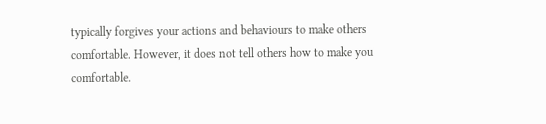typically forgives your actions and behaviours to make others comfortable. However, it does not tell others how to make you comfortable.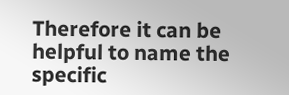Therefore it can be helpful to name the specific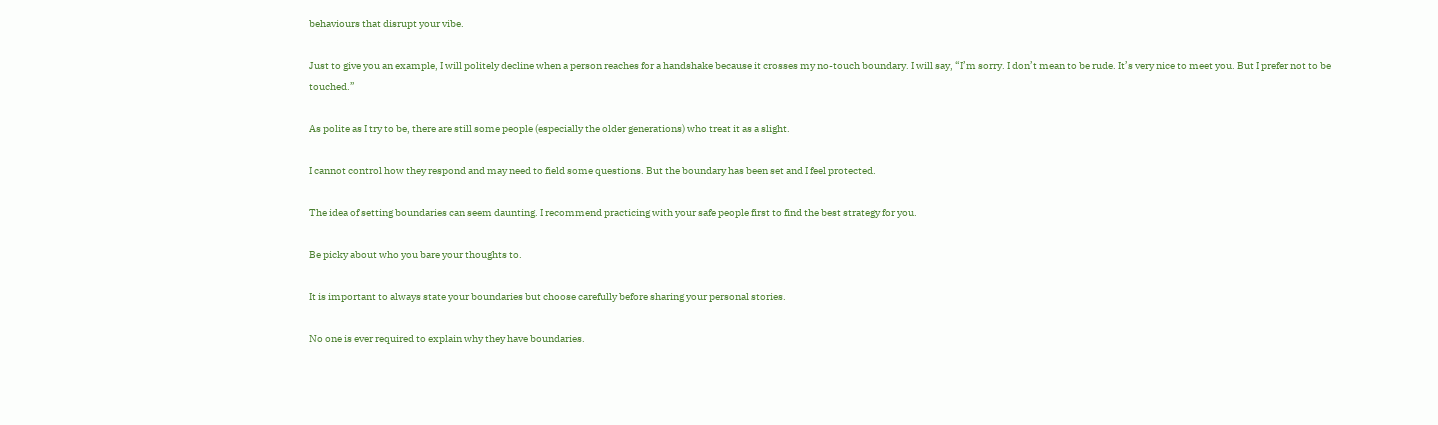behaviours that disrupt your vibe.

Just to give you an example, I will politely decline when a person reaches for a handshake because it crosses my no-touch boundary. I will say, “I’m sorry. I don’t mean to be rude. It’s very nice to meet you. But I prefer not to be touched.”

As polite as I try to be, there are still some people (especially the older generations) who treat it as a slight.

I cannot control how they respond and may need to field some questions. But the boundary has been set and I feel protected.

The idea of setting boundaries can seem daunting. I recommend practicing with your safe people first to find the best strategy for you.

Be picky about who you bare your thoughts to.

It is important to always state your boundaries but choose carefully before sharing your personal stories.

No one is ever required to explain why they have boundaries.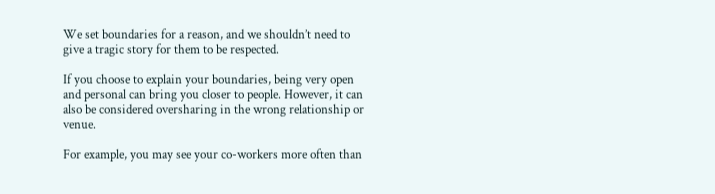We set boundaries for a reason, and we shouldn’t need to give a tragic story for them to be respected.

If you choose to explain your boundaries, being very open and personal can bring you closer to people. However, it can also be considered oversharing in the wrong relationship or venue.

For example, you may see your co-workers more often than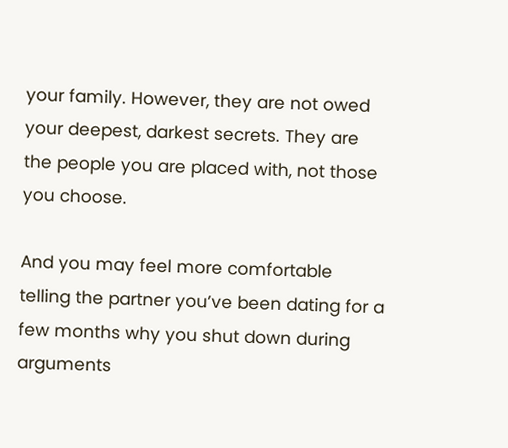your family. However, they are not owed your deepest, darkest secrets. They are the people you are placed with, not those you choose.

And you may feel more comfortable telling the partner you’ve been dating for a few months why you shut down during arguments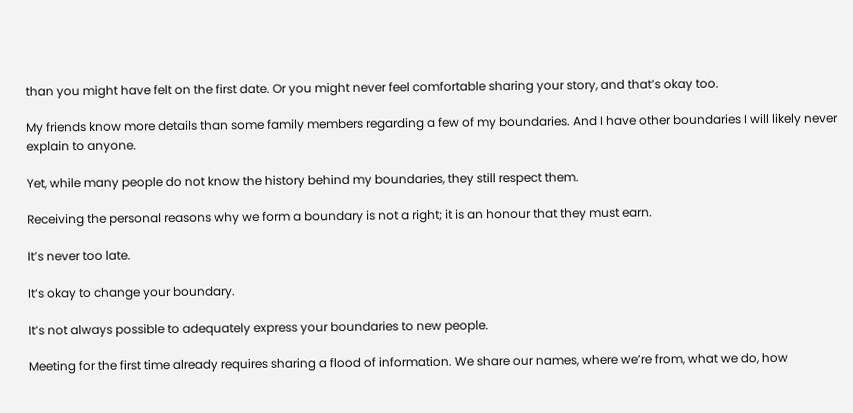than you might have felt on the first date. Or you might never feel comfortable sharing your story, and that’s okay too.

My friends know more details than some family members regarding a few of my boundaries. And I have other boundaries I will likely never explain to anyone.

Yet, while many people do not know the history behind my boundaries, they still respect them.

Receiving the personal reasons why we form a boundary is not a right; it is an honour that they must earn.

It’s never too late.

It’s okay to change your boundary.

It’s not always possible to adequately express your boundaries to new people.

Meeting for the first time already requires sharing a flood of information. We share our names, where we’re from, what we do, how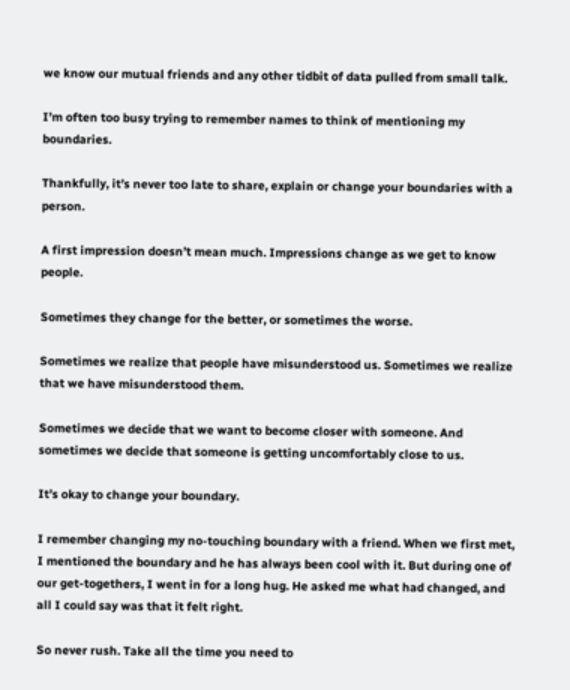we know our mutual friends and any other tidbit of data pulled from small talk.

I’m often too busy trying to remember names to think of mentioning my boundaries.

Thankfully, it’s never too late to share, explain or change your boundaries with a person.

A first impression doesn’t mean much. Impressions change as we get to know people.

Sometimes they change for the better, or sometimes the worse.

Sometimes we realize that people have misunderstood us. Sometimes we realize that we have misunderstood them.

Sometimes we decide that we want to become closer with someone. And sometimes we decide that someone is getting uncomfortably close to us.

It’s okay to change your boundary.

I remember changing my no-touching boundary with a friend. When we first met, I mentioned the boundary and he has always been cool with it. But during one of our get-togethers, I went in for a long hug. He asked me what had changed, and all I could say was that it felt right.

So never rush. Take all the time you need to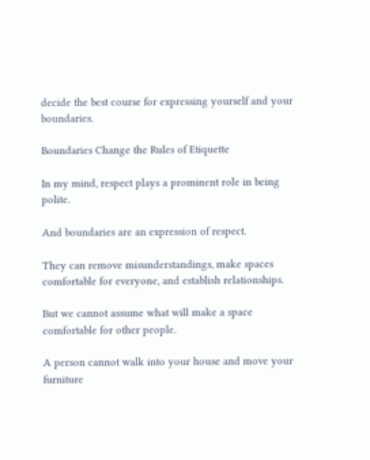decide the best course for expressing yourself and your boundaries.

Boundaries Change the Rules of Etiquette

In my mind, respect plays a prominent role in being polite.

And boundaries are an expression of respect.

They can remove misunderstandings, make spaces comfortable for everyone, and establish relationships.

But we cannot assume what will make a space comfortable for other people.

A person cannot walk into your house and move your furniture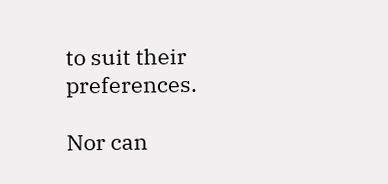to suit their preferences.

Nor can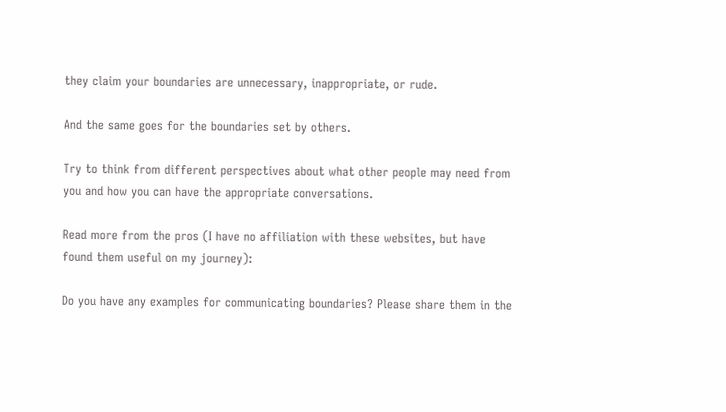they claim your boundaries are unnecessary, inappropriate, or rude.

And the same goes for the boundaries set by others.

Try to think from different perspectives about what other people may need from you and how you can have the appropriate conversations.

Read more from the pros (I have no affiliation with these websites, but have found them useful on my journey):

Do you have any examples for communicating boundaries? Please share them in the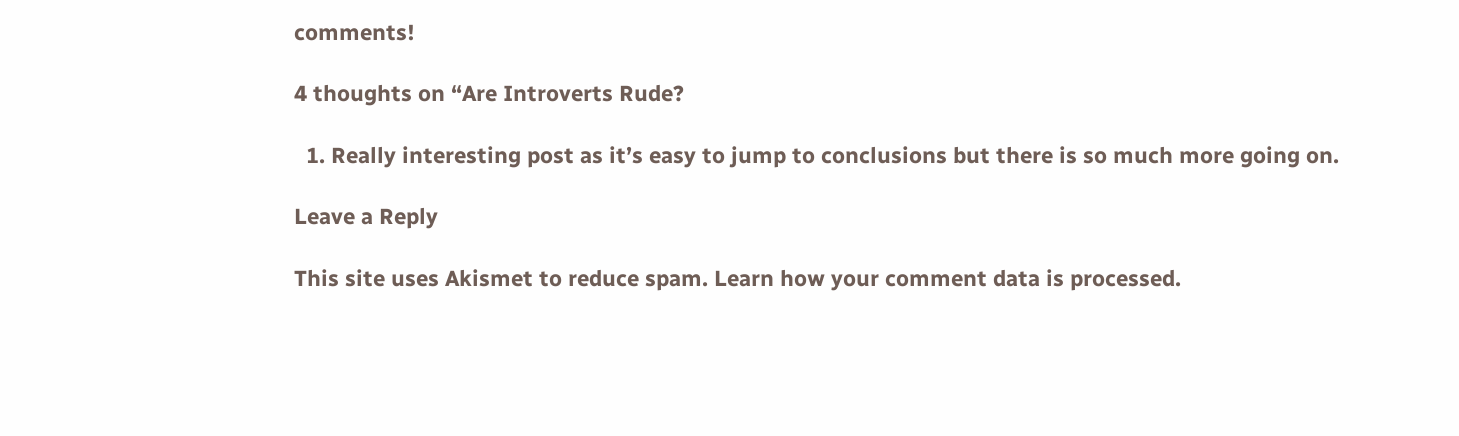comments!

4 thoughts on “Are Introverts Rude?

  1. Really interesting post as it’s easy to jump to conclusions but there is so much more going on.

Leave a Reply

This site uses Akismet to reduce spam. Learn how your comment data is processed.